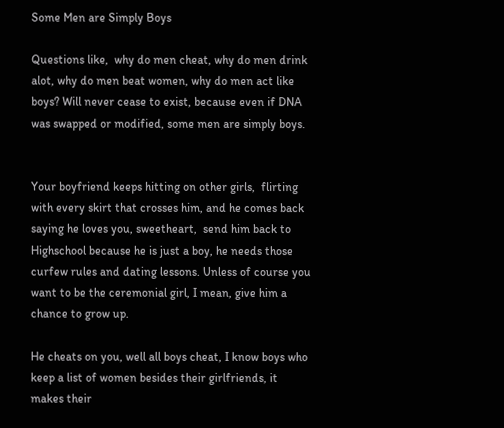Some Men are Simply Boys

Questions like,  why do men cheat, why do men drink alot, why do men beat women, why do men act like boys? Will never cease to exist, because even if DNA was swapped or modified, some men are simply boys.


Your boyfriend keeps hitting on other girls,  flirting with every skirt that crosses him, and he comes back saying he loves you, sweetheart,  send him back to Highschool because he is just a boy, he needs those curfew rules and dating lessons. Unless of course you want to be the ceremonial girl, I mean, give him a chance to grow up.

He cheats on you, well all boys cheat, I know boys who keep a list of women besides their girlfriends, it makes their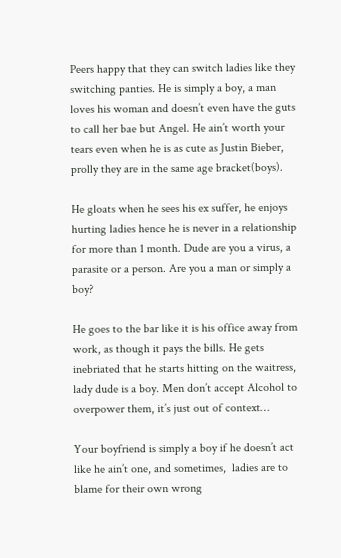Peers happy that they can switch ladies like they switching panties. He is simply a boy, a man loves his woman and doesn’t even have the guts to call her bae but Angel. He ain’t worth your tears even when he is as cute as Justin Bieber, prolly they are in the same age bracket(boys).

He gloats when he sees his ex suffer, he enjoys hurting ladies hence he is never in a relationship for more than 1 month. Dude are you a virus, a parasite or a person. Are you a man or simply a boy?

He goes to the bar like it is his office away from work, as though it pays the bills. He gets inebriated that he starts hitting on the waitress, lady dude is a boy. Men don’t accept Alcohol to overpower them, it’s just out of context…

Your boyfriend is simply a boy if he doesn’t act like he ain’t one, and sometimes,  ladies are to blame for their own wrong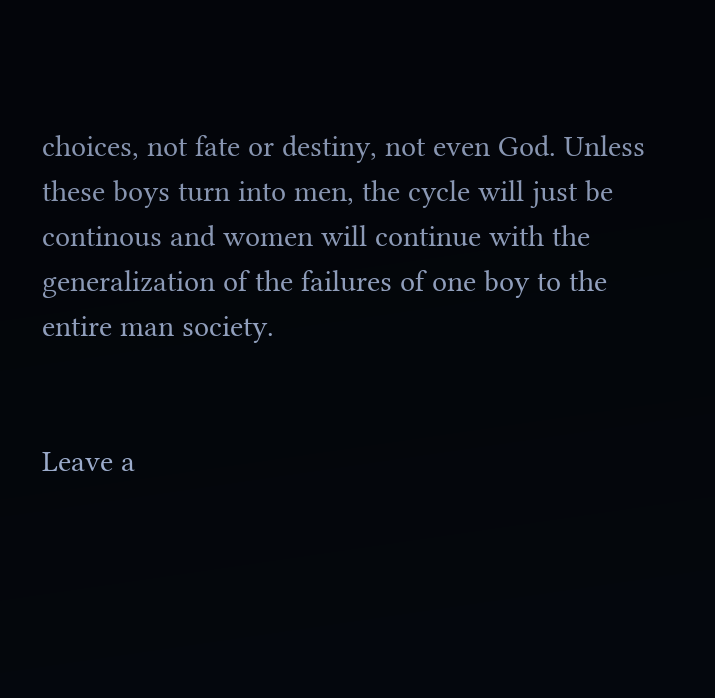choices, not fate or destiny, not even God. Unless these boys turn into men, the cycle will just be continous and women will continue with the generalization of the failures of one boy to the entire man society.


Leave a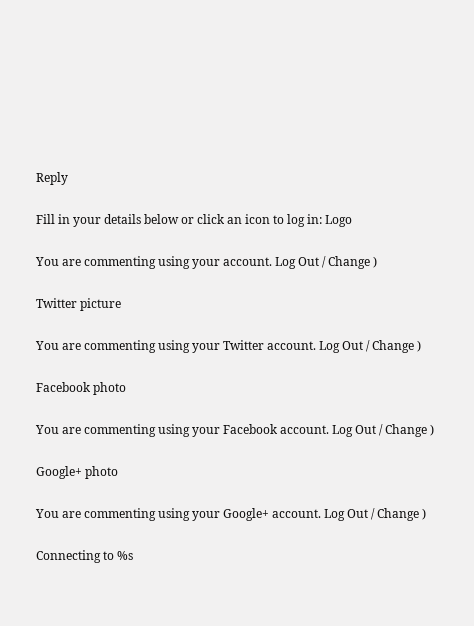Reply

Fill in your details below or click an icon to log in: Logo

You are commenting using your account. Log Out / Change )

Twitter picture

You are commenting using your Twitter account. Log Out / Change )

Facebook photo

You are commenting using your Facebook account. Log Out / Change )

Google+ photo

You are commenting using your Google+ account. Log Out / Change )

Connecting to %s